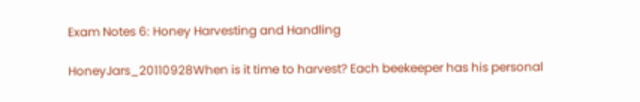Exam Notes 6: Honey Harvesting and Handling

HoneyJars_20110928When is it time to harvest? Each beekeeper has his personal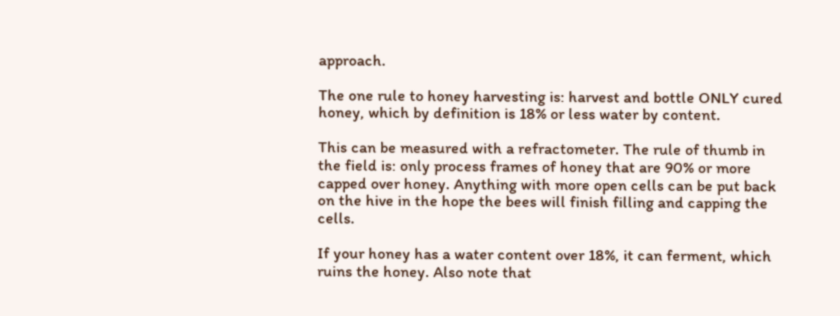approach.

The one rule to honey harvesting is: harvest and bottle ONLY cured honey, which by definition is 18% or less water by content.

This can be measured with a refractometer. The rule of thumb in the field is: only process frames of honey that are 90% or more capped over honey. Anything with more open cells can be put back on the hive in the hope the bees will finish filling and capping the cells.

If your honey has a water content over 18%, it can ferment, which ruins the honey. Also note that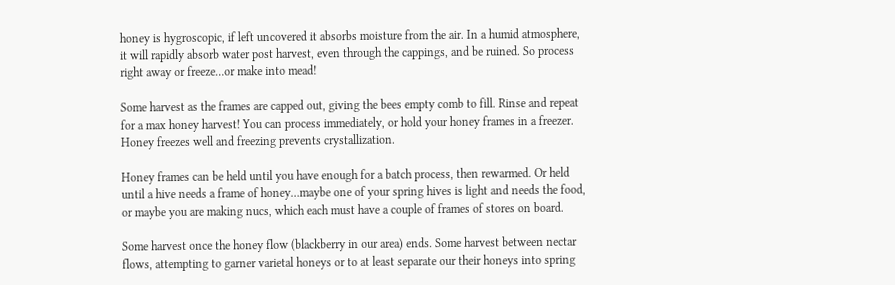honey is hygroscopic, if left uncovered it absorbs moisture from the air. In a humid atmosphere, it will rapidly absorb water post harvest, even through the cappings, and be ruined. So process right away or freeze…or make into mead!

Some harvest as the frames are capped out, giving the bees empty comb to fill. Rinse and repeat for a max honey harvest! You can process immediately, or hold your honey frames in a freezer. Honey freezes well and freezing prevents crystallization.

Honey frames can be held until you have enough for a batch process, then rewarmed. Or held until a hive needs a frame of honey…maybe one of your spring hives is light and needs the food, or maybe you are making nucs, which each must have a couple of frames of stores on board.

Some harvest once the honey flow (blackberry in our area) ends. Some harvest between nectar flows, attempting to garner varietal honeys or to at least separate our their honeys into spring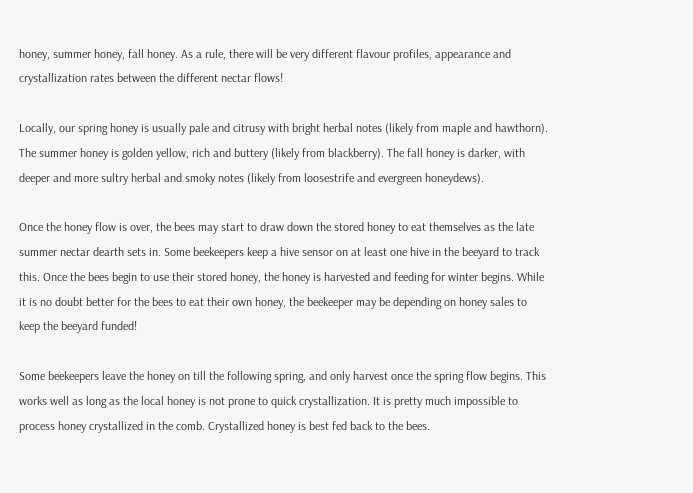honey, summer honey, fall honey. As a rule, there will be very different flavour profiles, appearance and crystallization rates between the different nectar flows!

Locally, our spring honey is usually pale and citrusy with bright herbal notes (likely from maple and hawthorn). The summer honey is golden yellow, rich and buttery (likely from blackberry). The fall honey is darker, with deeper and more sultry herbal and smoky notes (likely from loosestrife and evergreen honeydews).

Once the honey flow is over, the bees may start to draw down the stored honey to eat themselves as the late summer nectar dearth sets in. Some beekeepers keep a hive sensor on at least one hive in the beeyard to track this. Once the bees begin to use their stored honey, the honey is harvested and feeding for winter begins. While it is no doubt better for the bees to eat their own honey, the beekeeper may be depending on honey sales to keep the beeyard funded!

Some beekeepers leave the honey on till the following spring, and only harvest once the spring flow begins. This works well as long as the local honey is not prone to quick crystallization. It is pretty much impossible to process honey crystallized in the comb. Crystallized honey is best fed back to the bees.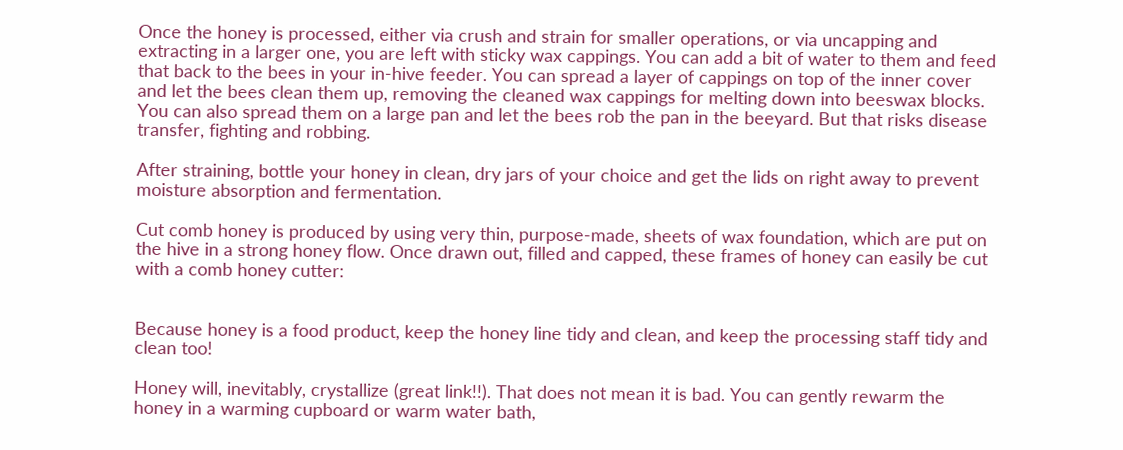Once the honey is processed, either via crush and strain for smaller operations, or via uncapping and extracting in a larger one, you are left with sticky wax cappings. You can add a bit of water to them and feed that back to the bees in your in-hive feeder. You can spread a layer of cappings on top of the inner cover and let the bees clean them up, removing the cleaned wax cappings for melting down into beeswax blocks. You can also spread them on a large pan and let the bees rob the pan in the beeyard. But that risks disease transfer, fighting and robbing.

After straining, bottle your honey in clean, dry jars of your choice and get the lids on right away to prevent moisture absorption and fermentation.

Cut comb honey is produced by using very thin, purpose-made, sheets of wax foundation, which are put on the hive in a strong honey flow. Once drawn out, filled and capped, these frames of honey can easily be cut with a comb honey cutter:


Because honey is a food product, keep the honey line tidy and clean, and keep the processing staff tidy and clean too!

Honey will, inevitably, crystallize (great link!!). That does not mean it is bad. You can gently rewarm the honey in a warming cupboard or warm water bath,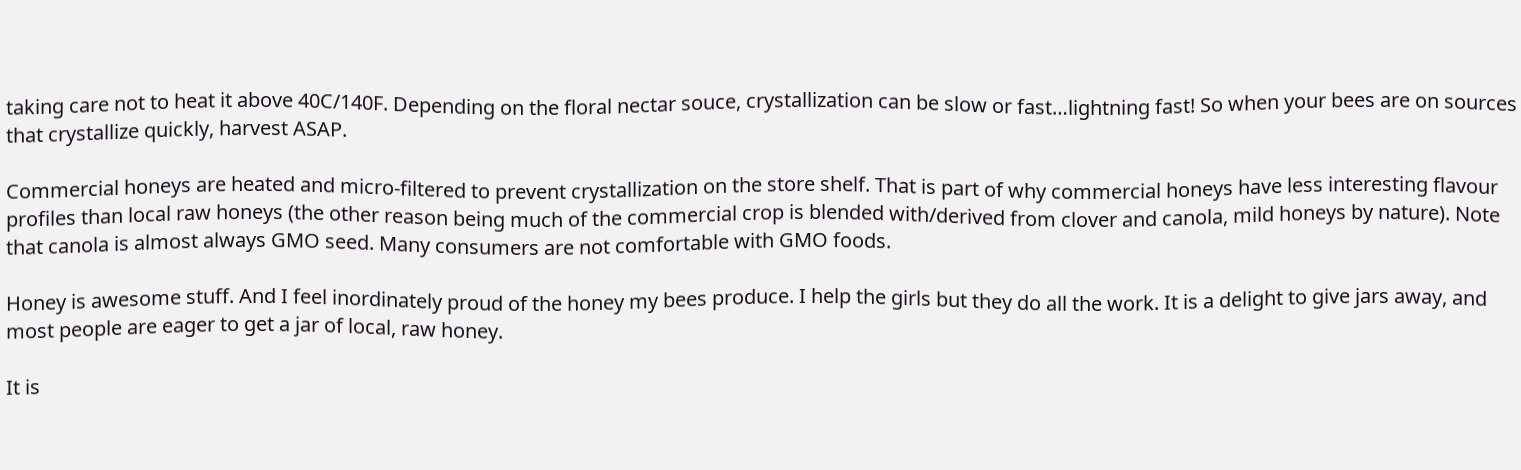taking care not to heat it above 40C/140F. Depending on the floral nectar souce, crystallization can be slow or fast…lightning fast! So when your bees are on sources that crystallize quickly, harvest ASAP.

Commercial honeys are heated and micro-filtered to prevent crystallization on the store shelf. That is part of why commercial honeys have less interesting flavour profiles than local raw honeys (the other reason being much of the commercial crop is blended with/derived from clover and canola, mild honeys by nature). Note that canola is almost always GMO seed. Many consumers are not comfortable with GMO foods.

Honey is awesome stuff. And I feel inordinately proud of the honey my bees produce. I help the girls but they do all the work. It is a delight to give jars away, and most people are eager to get a jar of local, raw honey.

It is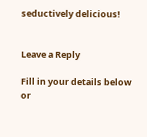seductively delicious!


Leave a Reply

Fill in your details below or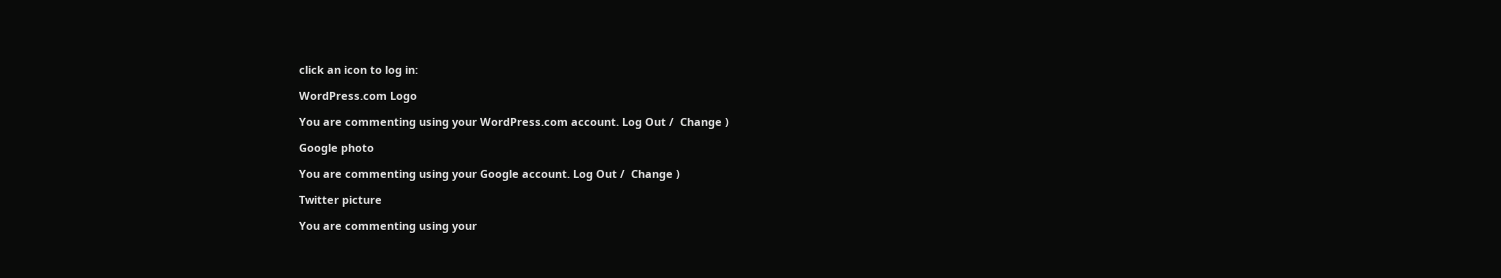click an icon to log in:

WordPress.com Logo

You are commenting using your WordPress.com account. Log Out /  Change )

Google photo

You are commenting using your Google account. Log Out /  Change )

Twitter picture

You are commenting using your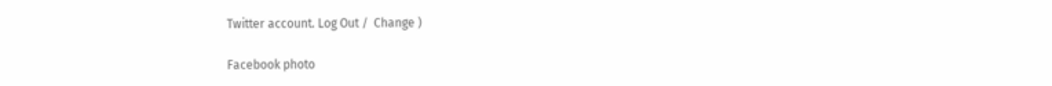Twitter account. Log Out /  Change )

Facebook photo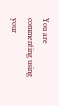You are commenting using your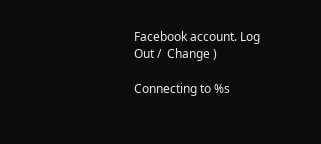Facebook account. Log Out /  Change )

Connecting to %s